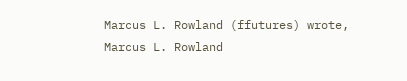Marcus L. Rowland (ffutures) wrote,
Marcus L. Rowland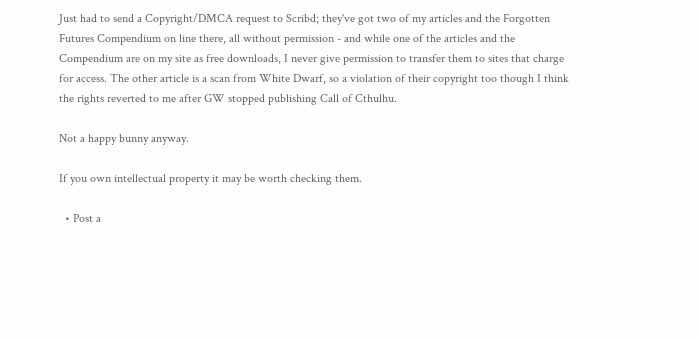Just had to send a Copyright/DMCA request to Scribd; they've got two of my articles and the Forgotten Futures Compendium on line there, all without permission - and while one of the articles and the Compendium are on my site as free downloads, I never give permission to transfer them to sites that charge for access. The other article is a scan from White Dwarf, so a violation of their copyright too though I think the rights reverted to me after GW stopped publishing Call of Cthulhu.

Not a happy bunny anyway.

If you own intellectual property it may be worth checking them.

  • Post a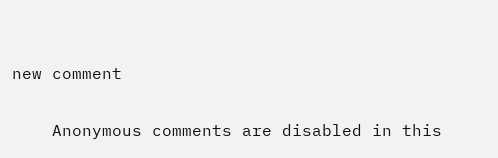new comment


    Anonymous comments are disabled in this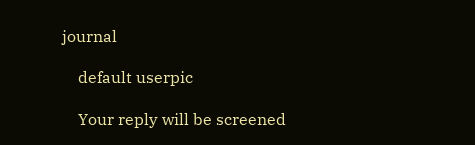journal

    default userpic

    Your reply will be screened